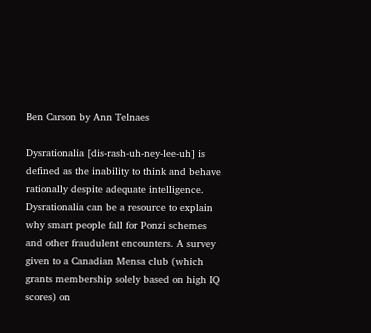Ben Carson by Ann Telnaes

Dysrationalia [dis-rash-uh-ney-lee-uh] is defined as the inability to think and behave rationally despite adequate intelligence. Dysrationalia can be a resource to explain why smart people fall for Ponzi schemes and other fraudulent encounters. A survey given to a Canadian Mensa club (which grants membership solely based on high IQ scores) on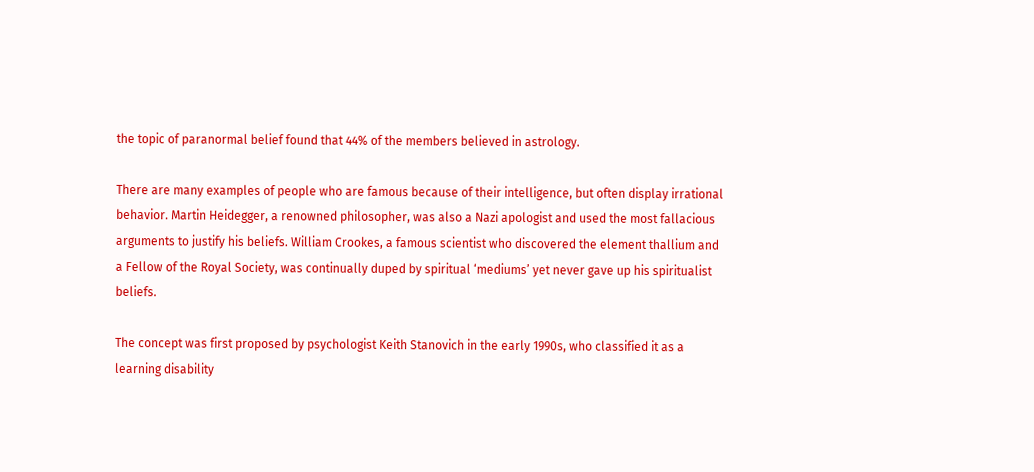the topic of paranormal belief found that 44% of the members believed in astrology.

There are many examples of people who are famous because of their intelligence, but often display irrational behavior. Martin Heidegger, a renowned philosopher, was also a Nazi apologist and used the most fallacious arguments to justify his beliefs. William Crookes, a famous scientist who discovered the element thallium and a Fellow of the Royal Society, was continually duped by spiritual ‘mediums’ yet never gave up his spiritualist beliefs.

The concept was first proposed by psychologist Keith Stanovich in the early 1990s, who classified it as a learning disability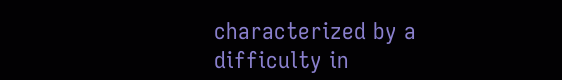characterized by a difficulty in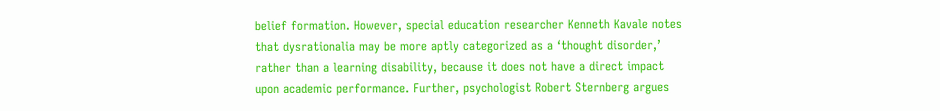belief formation. However, special education researcher Kenneth Kavale notes that dysrationalia may be more aptly categorized as a ‘thought disorder,’ rather than a learning disability, because it does not have a direct impact upon academic performance. Further, psychologist Robert Sternberg argues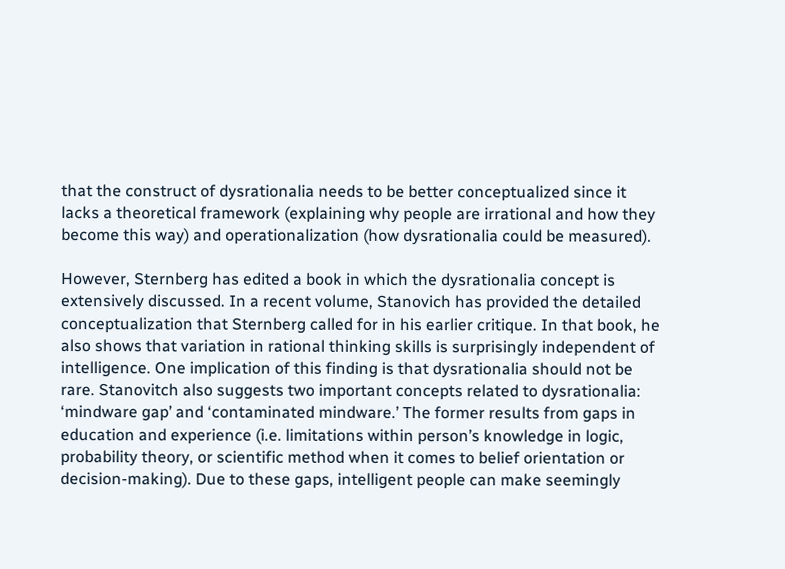that the construct of dysrationalia needs to be better conceptualized since it lacks a theoretical framework (explaining why people are irrational and how they become this way) and operationalization (how dysrationalia could be measured).

However, Sternberg has edited a book in which the dysrationalia concept is extensively discussed. In a recent volume, Stanovich has provided the detailed conceptualization that Sternberg called for in his earlier critique. In that book, he also shows that variation in rational thinking skills is surprisingly independent of intelligence. One implication of this finding is that dysrationalia should not be rare. Stanovitch also suggests two important concepts related to dysrationalia: ‘mindware gap’ and ‘contaminated mindware.’ The former results from gaps in education and experience (i.e. limitations within person’s knowledge in logic, probability theory, or scientific method when it comes to belief orientation or decision-making). Due to these gaps, intelligent people can make seemingly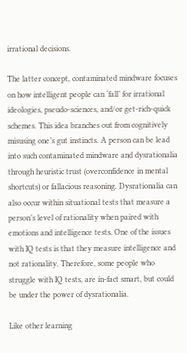irrational decisions.

The latter concept, contaminated mindware focuses on how intelligent people can ‘fall’ for irrational ideologies, pseudo-sciences, and/or get-rich-quick schemes. This idea branches out from cognitively misusing one’s gut instincts. A person can be lead into such contaminated mindware and dysrationalia through heuristic trust (overconfidence in mental shortcuts) or fallacious reasoning. Dysrationalia can also occur within situational tests that measure a person’s level of rationality when paired with emotions and intelligence tests. One of the issues with IQ tests is that they measure intelligence and not rationality. Therefore, some people who struggle with IQ tests, are in-fact smart, but could be under the power of dysrationalia.

Like other learning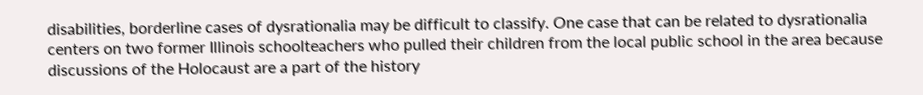disabilities, borderline cases of dysrationalia may be difficult to classify. One case that can be related to dysrationalia centers on two former Illinois schoolteachers who pulled their children from the local public school in the area because discussions of the Holocaust are a part of the history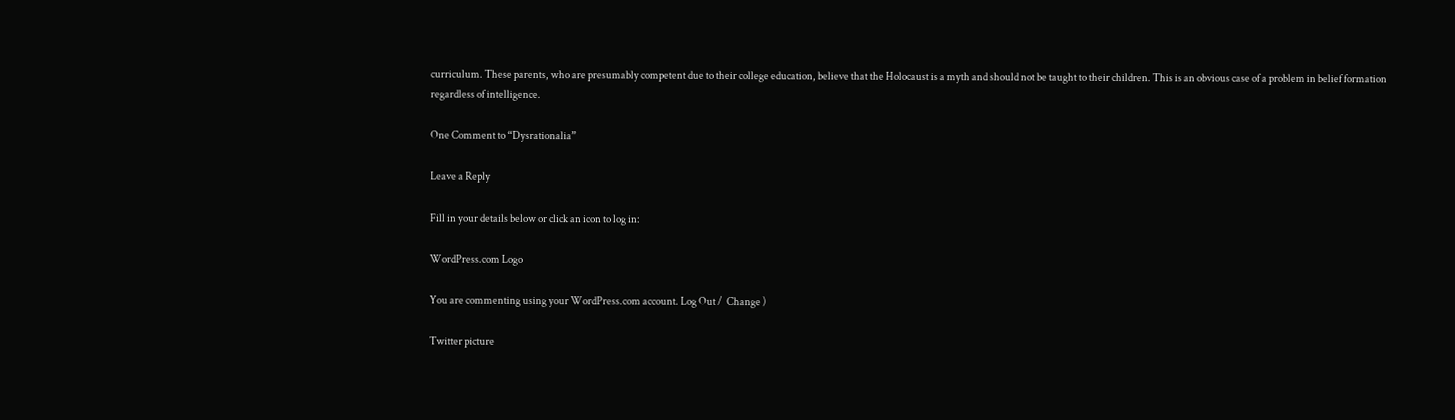curriculum. These parents, who are presumably competent due to their college education, believe that the Holocaust is a myth and should not be taught to their children. This is an obvious case of a problem in belief formation regardless of intelligence.

One Comment to “Dysrationalia”

Leave a Reply

Fill in your details below or click an icon to log in:

WordPress.com Logo

You are commenting using your WordPress.com account. Log Out /  Change )

Twitter picture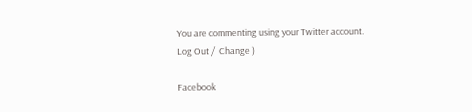You are commenting using your Twitter account. Log Out /  Change )

Facebook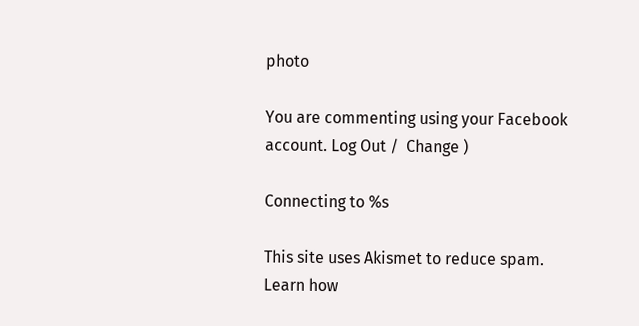photo

You are commenting using your Facebook account. Log Out /  Change )

Connecting to %s

This site uses Akismet to reduce spam. Learn how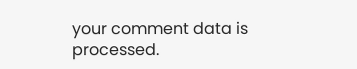your comment data is processed.